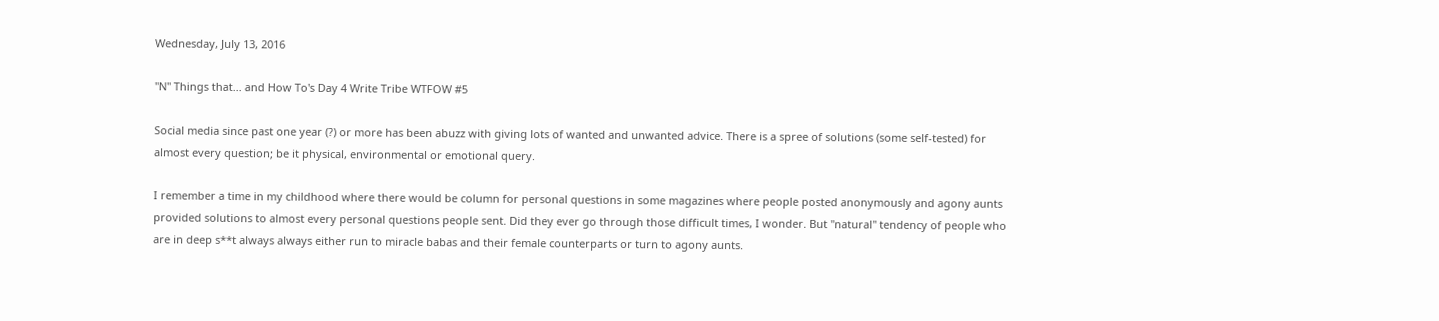Wednesday, July 13, 2016

"N" Things that... and How To's Day 4 Write Tribe WTFOW #5

Social media since past one year (?) or more has been abuzz with giving lots of wanted and unwanted advice. There is a spree of solutions (some self-tested) for almost every question; be it physical, environmental or emotional query.

I remember a time in my childhood where there would be column for personal questions in some magazines where people posted anonymously and agony aunts provided solutions to almost every personal questions people sent. Did they ever go through those difficult times, I wonder. But "natural" tendency of people who are in deep s**t always always either run to miracle babas and their female counterparts or turn to agony aunts.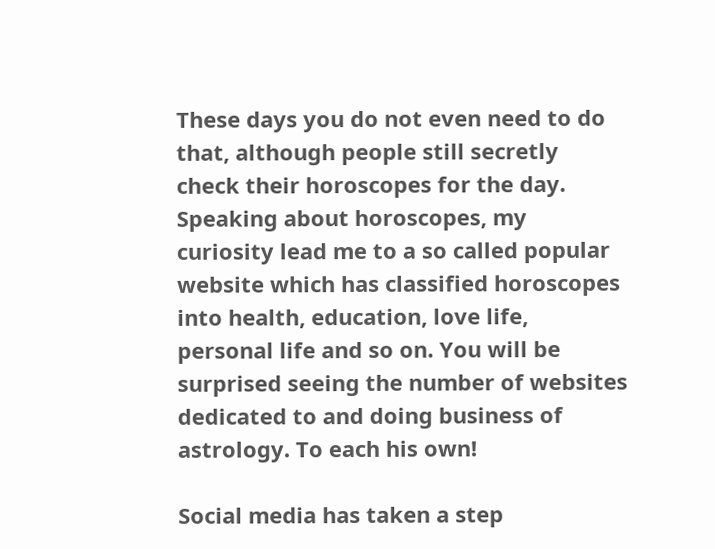These days you do not even need to do that, although people still secretly check their horoscopes for the day. Speaking about horoscopes, my curiosity lead me to a so called popular website which has classified horoscopes into health, education, love life, personal life and so on. You will be surprised seeing the number of websites dedicated to and doing business of astrology. To each his own!

Social media has taken a step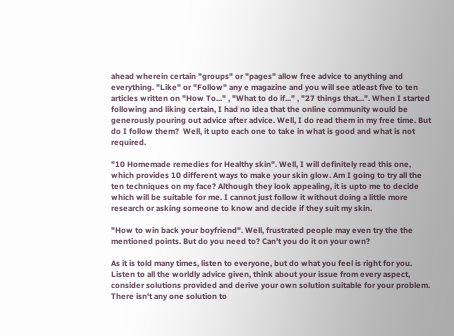ahead wherein certain "groups" or "pages" allow free advice to anything and everything. "Like" or "Follow" any e magazine and you will see atleast five to ten articles written on "How To..." , "What to do if..." , "27 things that...". When I started following and liking certain, I had no idea that the online community would be generously pouring out advice after advice. Well, I do read them in my free time. But do I follow them?  Well, it upto each one to take in what is good and what is not required.

"10 Homemade remedies for Healthy skin". Well, I will definitely read this one, which provides 10 different ways to make your skin glow. Am I going to try all the ten techniques on my face? Although they look appealing, it is upto me to decide which will be suitable for me. I cannot just follow it without doing a little more research or asking someone to know and decide if they suit my skin.

"How to win back your boyfriend". Well, frustrated people may even try the the mentioned points. But do you need to? Can't you do it on your own?

As it is told many times, listen to everyone, but do what you feel is right for you. Listen to all the worldly advice given, think about your issue from every aspect, consider solutions provided and derive your own solution suitable for your problem. There isn't any one solution to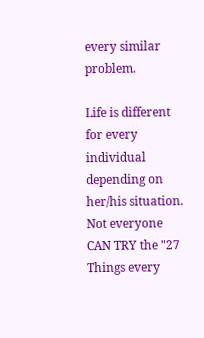every similar problem.

Life is different for every individual depending on her/his situation. Not everyone CAN TRY the "27 Things every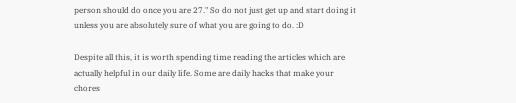person should do once you are 27." So do not just get up and start doing it unless you are absolutely sure of what you are going to do. :D

Despite all this, it is worth spending time reading the articles which are actually helpful in our daily life. Some are daily hacks that make your chores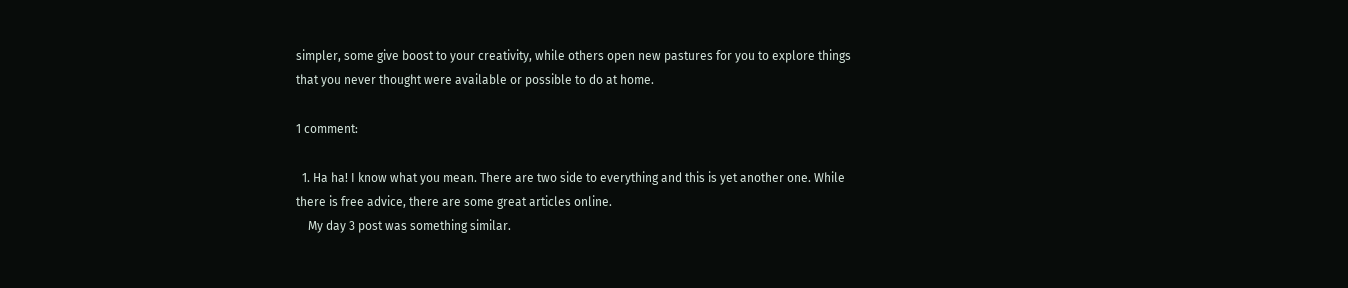simpler, some give boost to your creativity, while others open new pastures for you to explore things that you never thought were available or possible to do at home.

1 comment:

  1. Ha ha! I know what you mean. There are two side to everything and this is yet another one. While there is free advice, there are some great articles online.
    My day 3 post was something similar.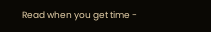Read when you get time -